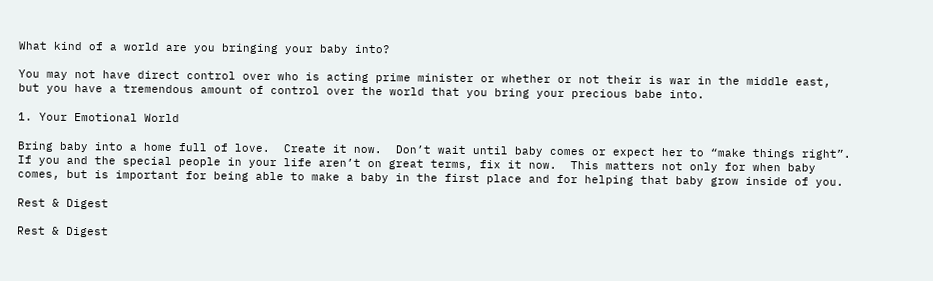What kind of a world are you bringing your baby into?

You may not have direct control over who is acting prime minister or whether or not their is war in the middle east, but you have a tremendous amount of control over the world that you bring your precious babe into.

1. Your Emotional World

Bring baby into a home full of love.  Create it now.  Don’t wait until baby comes or expect her to “make things right”.  If you and the special people in your life aren’t on great terms, fix it now.  This matters not only for when baby comes, but is important for being able to make a baby in the first place and for helping that baby grow inside of you.

Rest & Digest

Rest & Digest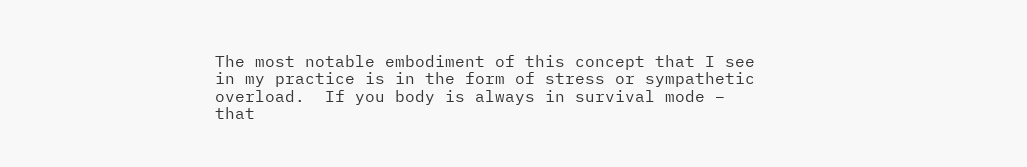The most notable embodiment of this concept that I see in my practice is in the form of stress or sympathetic overload.  If you body is always in survival mode – that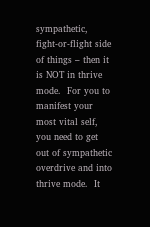sympathetic, fight-or-flight side of things – then it is NOT in thrive mode.  For you to manifest your most vital self, you need to get out of sympathetic overdrive and into thrive mode.  It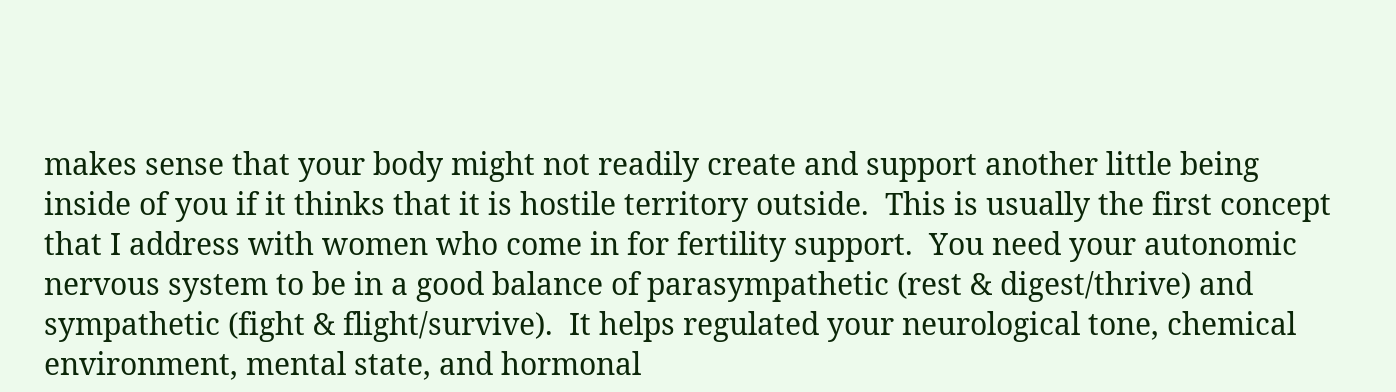makes sense that your body might not readily create and support another little being inside of you if it thinks that it is hostile territory outside.  This is usually the first concept that I address with women who come in for fertility support.  You need your autonomic nervous system to be in a good balance of parasympathetic (rest & digest/thrive) and sympathetic (fight & flight/survive).  It helps regulated your neurological tone, chemical environment, mental state, and hormonal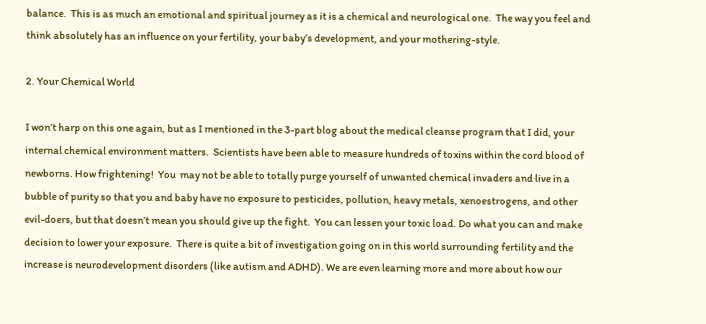balance.  This is as much an emotional and spiritual journey as it is a chemical and neurological one.  The way you feel and think absolutely has an influence on your fertility, your baby’s development, and your mothering-style.

2. Your Chemical World

I won’t harp on this one again, but as I mentioned in the 3-part blog about the medical cleanse program that I did, your internal chemical environment matters.  Scientists have been able to measure hundreds of toxins within the cord blood of newborns. How frightening!  You  may not be able to totally purge yourself of unwanted chemical invaders and live in a bubble of purity so that you and baby have no exposure to pesticides, pollution, heavy metals, xenoestrogens, and other evil-doers, but that doesn’t mean you should give up the fight.  You can lessen your toxic load. Do what you can and make decision to lower your exposure.  There is quite a bit of investigation going on in this world surrounding fertility and the increase is neurodevelopment disorders (like autism and ADHD). We are even learning more and more about how our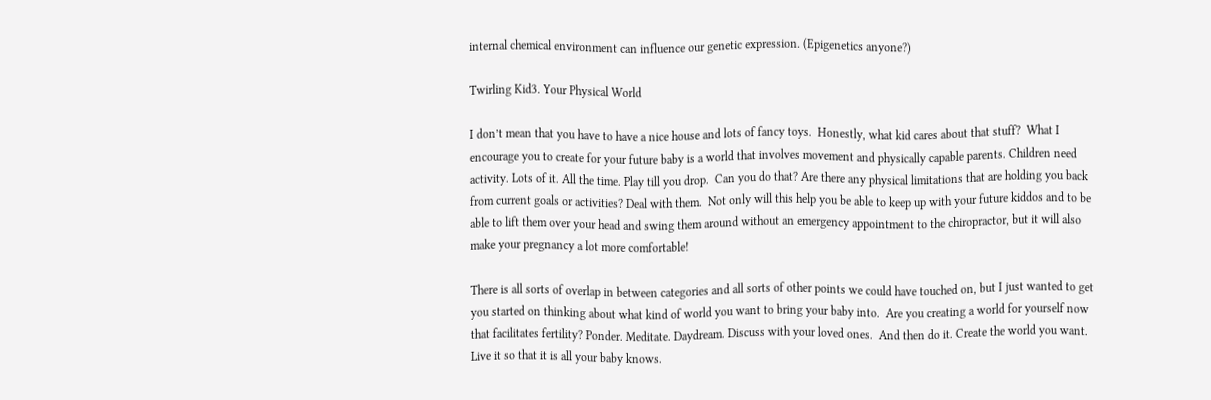internal chemical environment can influence our genetic expression. (Epigenetics anyone?)

Twirling Kid3. Your Physical World

I don’t mean that you have to have a nice house and lots of fancy toys.  Honestly, what kid cares about that stuff?  What I encourage you to create for your future baby is a world that involves movement and physically capable parents. Children need activity. Lots of it. All the time. Play till you drop.  Can you do that? Are there any physical limitations that are holding you back from current goals or activities? Deal with them.  Not only will this help you be able to keep up with your future kiddos and to be able to lift them over your head and swing them around without an emergency appointment to the chiropractor, but it will also make your pregnancy a lot more comfortable!

There is all sorts of overlap in between categories and all sorts of other points we could have touched on, but I just wanted to get you started on thinking about what kind of world you want to bring your baby into.  Are you creating a world for yourself now that facilitates fertility? Ponder. Meditate. Daydream. Discuss with your loved ones.  And then do it. Create the world you want.  Live it so that it is all your baby knows.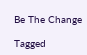Be The Change

Tagged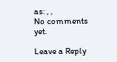as: , ,
No comments yet.

Leave a Reply